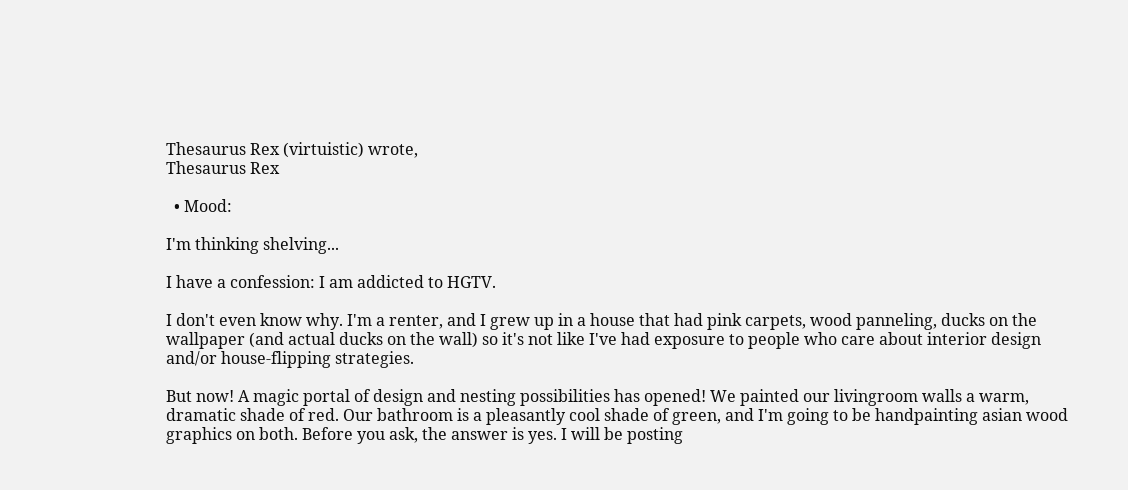Thesaurus Rex (virtuistic) wrote,
Thesaurus Rex

  • Mood:

I'm thinking shelving...

I have a confession: I am addicted to HGTV.

I don't even know why. I'm a renter, and I grew up in a house that had pink carpets, wood panneling, ducks on the wallpaper (and actual ducks on the wall) so it's not like I've had exposure to people who care about interior design and/or house-flipping strategies.

But now! A magic portal of design and nesting possibilities has opened! We painted our livingroom walls a warm, dramatic shade of red. Our bathroom is a pleasantly cool shade of green, and I'm going to be handpainting asian wood graphics on both. Before you ask, the answer is yes. I will be posting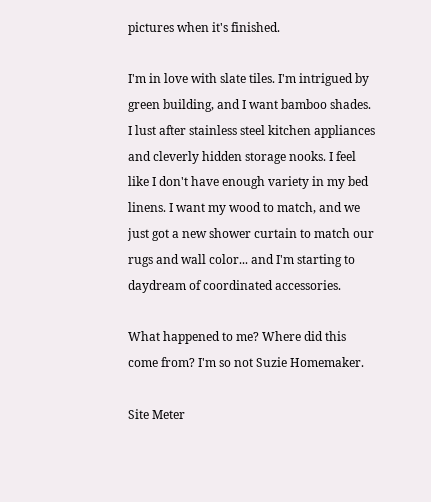pictures when it's finished.

I'm in love with slate tiles. I'm intrigued by green building, and I want bamboo shades. I lust after stainless steel kitchen appliances and cleverly hidden storage nooks. I feel like I don't have enough variety in my bed linens. I want my wood to match, and we just got a new shower curtain to match our rugs and wall color... and I'm starting to daydream of coordinated accessories.

What happened to me? Where did this come from? I'm so not Suzie Homemaker.

Site Meter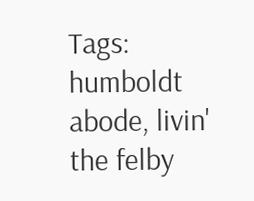Tags: humboldt abode, livin' the felby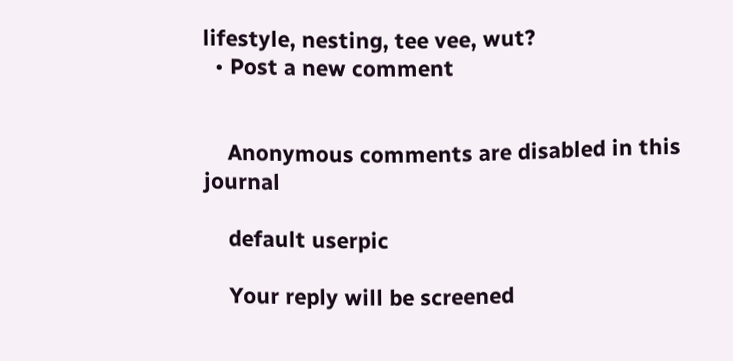lifestyle, nesting, tee vee, wut?
  • Post a new comment


    Anonymous comments are disabled in this journal

    default userpic

    Your reply will be screened